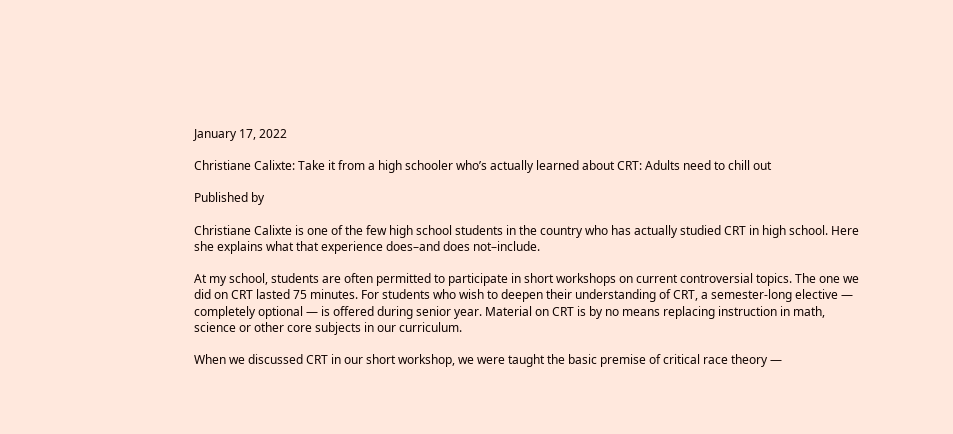January 17, 2022

Christiane Calixte: Take it from a high schooler who’s actually learned about CRT: Adults need to chill out

Published by

Christiane Calixte is one of the few high school students in the country who has actually studied CRT in high school. Here she explains what that experience does–and does not–include.

At my school, students are often permitted to participate in short workshops on current controversial topics. The one we did on CRT lasted 75 minutes. For students who wish to deepen their understanding of CRT, a semester-long elective — completely optional — is offered during senior year. Material on CRT is by no means replacing instruction in math, science or other core subjects in our curriculum.

When we discussed CRT in our short workshop, we were taught the basic premise of critical race theory —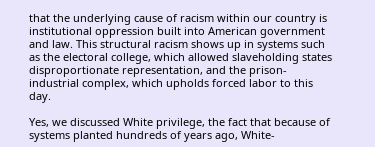that the underlying cause of racism within our country is institutional oppression built into American government and law. This structural racism shows up in systems such as the electoral college, which allowed slaveholding states disproportionate representation, and the prison-industrial complex, which upholds forced labor to this day.

Yes, we discussed White privilege, the fact that because of systems planted hundreds of years ago, White-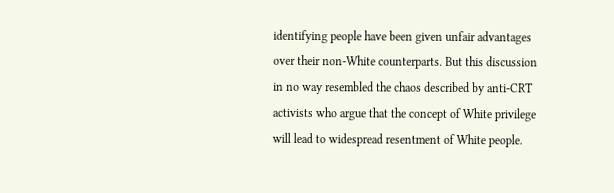identifying people have been given unfair advantages over their non-White counterparts. But this discussion in no way resembled the chaos described by anti-CRT activists who argue that the concept of White privilege will lead to widespread resentment of White people.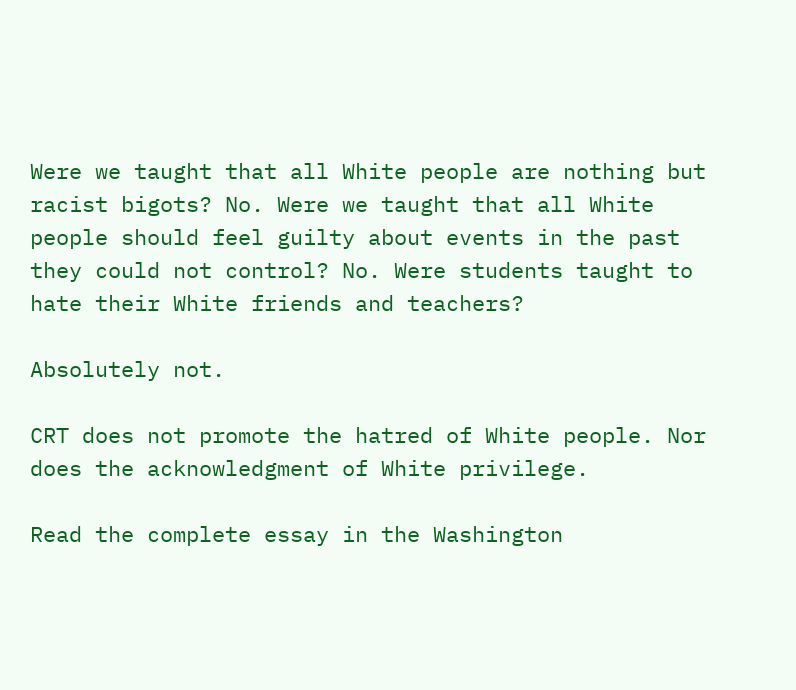Were we taught that all White people are nothing but racist bigots? No. Were we taught that all White people should feel guilty about events in the past they could not control? No. Were students taught to hate their White friends and teachers?

Absolutely not.

CRT does not promote the hatred of White people. Nor does the acknowledgment of White privilege.

Read the complete essay in the Washington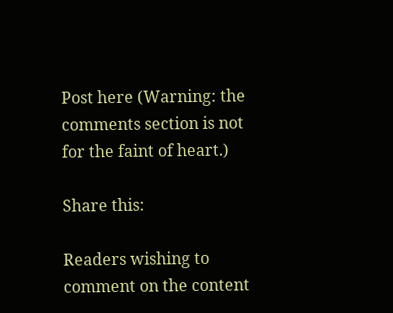Post here (Warning: the comments section is not for the faint of heart.)

Share this:

Readers wishing to comment on the content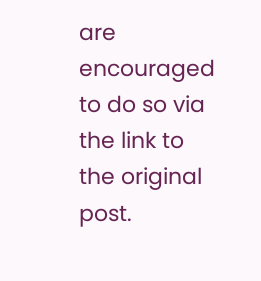are encouraged to do so via the link to the original post.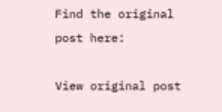Find the original post here:

View original post